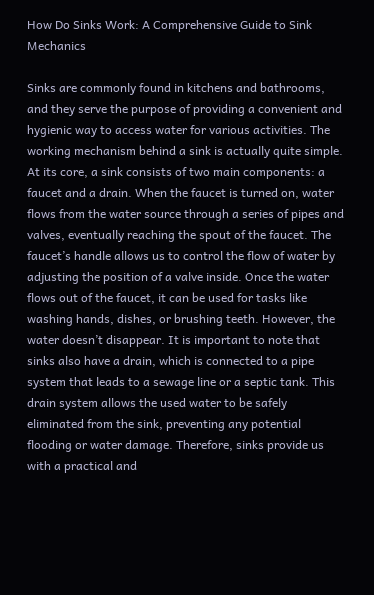How Do Sinks Work: A Comprehensive Guide to Sink Mechanics

Sinks are commonly found in kitchens and bathrooms, and they serve the purpose of providing a convenient and hygienic way to access water for various activities. The working mechanism behind a sink is actually quite simple. At its core, a sink consists of two main components: a faucet and a drain. When the faucet is turned on, water flows from the water source through a series of pipes and valves, eventually reaching the spout of the faucet. The faucet’s handle allows us to control the flow of water by adjusting the position of a valve inside. Once the water flows out of the faucet, it can be used for tasks like washing hands, dishes, or brushing teeth. However, the water doesn’t disappear. It is important to note that sinks also have a drain, which is connected to a pipe system that leads to a sewage line or a septic tank. This drain system allows the used water to be safely eliminated from the sink, preventing any potential flooding or water damage. Therefore, sinks provide us with a practical and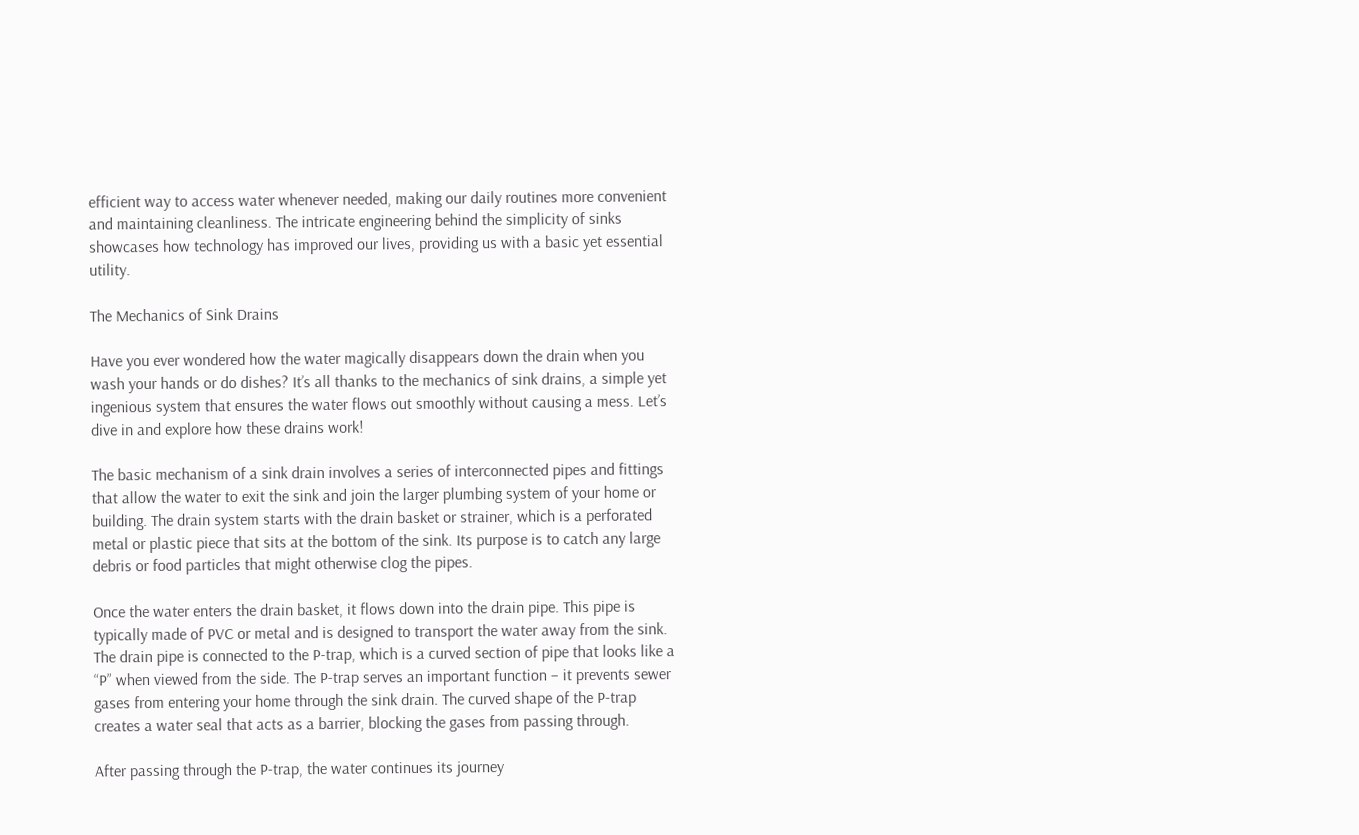efficient way to access water whenever needed, making our daily routines more convenient and maintaining cleanliness. The intricate engineering behind the simplicity of sinks showcases how technology has improved our lives, providing us with a basic yet essential utility.

The Mechanics of Sink Drains

Have you ever wondered how the water magically disappears down the drain when you wash your hands or do dishes? It’s all thanks to the mechanics of sink drains, a simple yet ingenious system that ensures the water flows out smoothly without causing a mess. Let’s dive in and explore how these drains work!

The basic mechanism of a sink drain involves a series of interconnected pipes and fittings that allow the water to exit the sink and join the larger plumbing system of your home or building. The drain system starts with the drain basket or strainer, which is a perforated metal or plastic piece that sits at the bottom of the sink. Its purpose is to catch any large debris or food particles that might otherwise clog the pipes.

Once the water enters the drain basket, it flows down into the drain pipe. This pipe is typically made of PVC or metal and is designed to transport the water away from the sink. The drain pipe is connected to the P-trap, which is a curved section of pipe that looks like a “P” when viewed from the side. The P-trap serves an important function – it prevents sewer gases from entering your home through the sink drain. The curved shape of the P-trap creates a water seal that acts as a barrier, blocking the gases from passing through.

After passing through the P-trap, the water continues its journey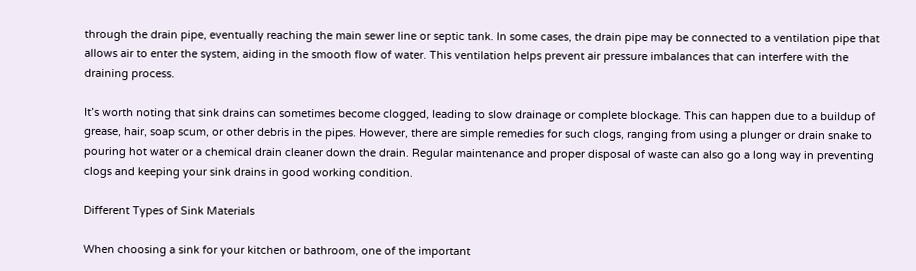through the drain pipe, eventually reaching the main sewer line or septic tank. In some cases, the drain pipe may be connected to a ventilation pipe that allows air to enter the system, aiding in the smooth flow of water. This ventilation helps prevent air pressure imbalances that can interfere with the draining process.

It’s worth noting that sink drains can sometimes become clogged, leading to slow drainage or complete blockage. This can happen due to a buildup of grease, hair, soap scum, or other debris in the pipes. However, there are simple remedies for such clogs, ranging from using a plunger or drain snake to pouring hot water or a chemical drain cleaner down the drain. Regular maintenance and proper disposal of waste can also go a long way in preventing clogs and keeping your sink drains in good working condition.

Different Types of Sink Materials

When choosing a sink for your kitchen or bathroom, one of the important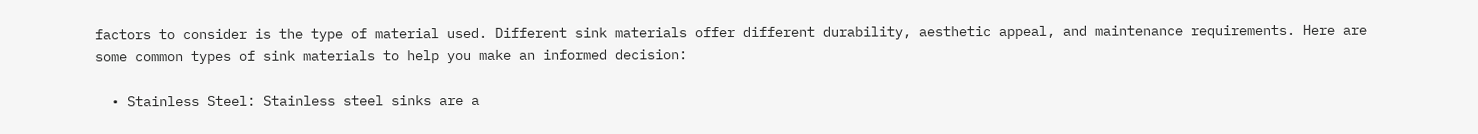factors to consider is the type of material used. Different sink materials offer different durability, aesthetic appeal, and maintenance requirements. Here are some common types of sink materials to help you make an informed decision:

  • Stainless Steel: Stainless steel sinks are a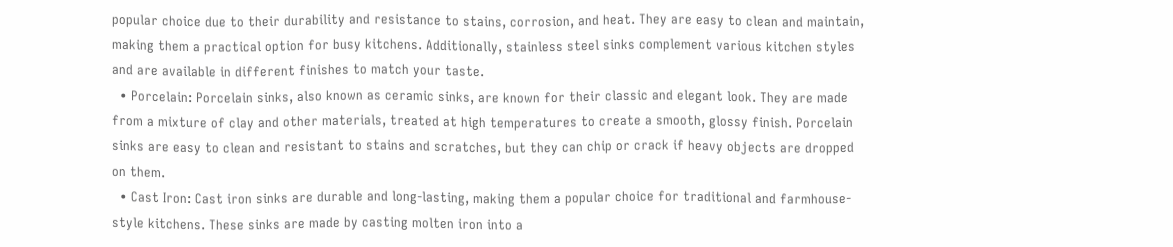popular choice due to their durability and resistance to stains, corrosion, and heat. They are easy to clean and maintain, making them a practical option for busy kitchens. Additionally, stainless steel sinks complement various kitchen styles and are available in different finishes to match your taste.
  • Porcelain: Porcelain sinks, also known as ceramic sinks, are known for their classic and elegant look. They are made from a mixture of clay and other materials, treated at high temperatures to create a smooth, glossy finish. Porcelain sinks are easy to clean and resistant to stains and scratches, but they can chip or crack if heavy objects are dropped on them.
  • Cast Iron: Cast iron sinks are durable and long-lasting, making them a popular choice for traditional and farmhouse-style kitchens. These sinks are made by casting molten iron into a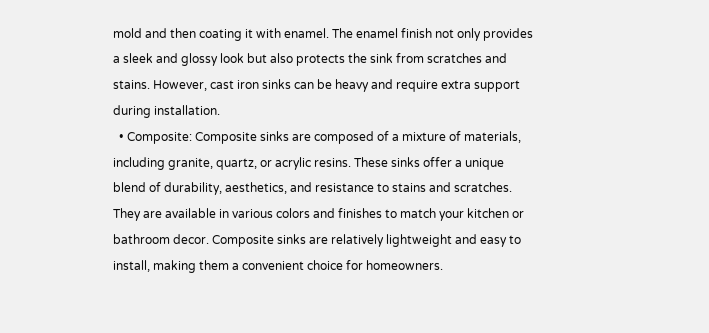mold and then coating it with enamel. The enamel finish not only provides a sleek and glossy look but also protects the sink from scratches and stains. However, cast iron sinks can be heavy and require extra support during installation.
  • Composite: Composite sinks are composed of a mixture of materials, including granite, quartz, or acrylic resins. These sinks offer a unique blend of durability, aesthetics, and resistance to stains and scratches. They are available in various colors and finishes to match your kitchen or bathroom decor. Composite sinks are relatively lightweight and easy to install, making them a convenient choice for homeowners.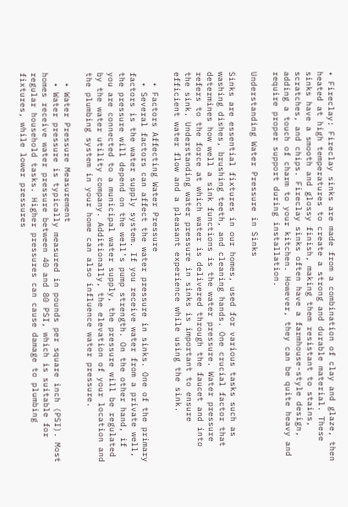• Fireclay: Fireclay sinks are made from a combination of clay and glaze, then heated at high temperatures to create a strong and durable material. These sinks have a smooth and glossy finish, making them resistant to stains, scratches, and chips. Fireclay sinks often have a farmhouse-style design, adding a touch of charm to your kitchen. However, they can be quite heavy and require proper support during installation.

Understanding Water Pressure in Sinks

Sinks are essential fixtures in our homes, used for various tasks such as washing dishes, brushing teeth, and cleaning hands. One crucial factor that determines how well a sink functions is the water pressure. Water pressure refers to the force at which water is delivered through the faucet and into the sink. Understanding water pressure in sinks is important to ensure efficient water flow and a pleasant experience while using the sink.

  • Factors Affecting Water Pressure
  • Several factors can affect the water pressure in sinks. One of the primary factors is the water supply system. If you receive water from a private well, the pressure will depend on the well’s pump strength. On the other hand, if you are connected to a municipal water supply, the pressure will be regulated by the water utility company. Additionally, the elevation of your location and the plumbing system in your home can also influence water pressure.

  • Water Pressure Measurement
  • Water pressure is typically measured in pounds per square inch (PSI). Most homes receive water pressure between 40 and 80 PSI, which is suitable for regular household tasks. Higher pressures can cause damage to plumbing fixtures, while lower pressures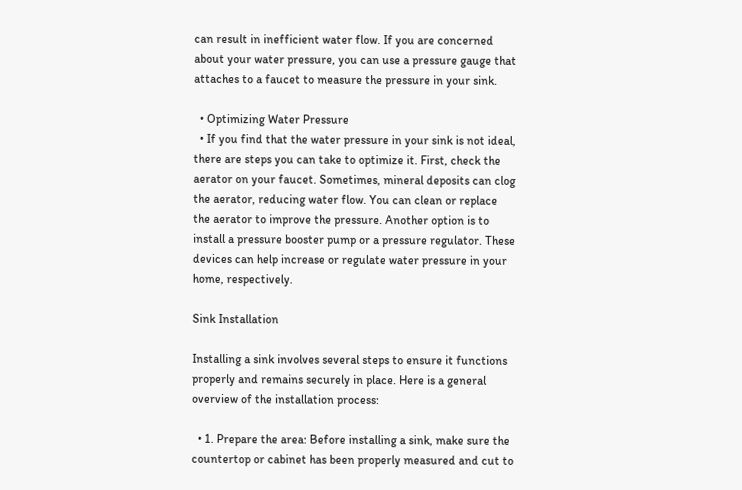can result in inefficient water flow. If you are concerned about your water pressure, you can use a pressure gauge that attaches to a faucet to measure the pressure in your sink.

  • Optimizing Water Pressure
  • If you find that the water pressure in your sink is not ideal, there are steps you can take to optimize it. First, check the aerator on your faucet. Sometimes, mineral deposits can clog the aerator, reducing water flow. You can clean or replace the aerator to improve the pressure. Another option is to install a pressure booster pump or a pressure regulator. These devices can help increase or regulate water pressure in your home, respectively.

Sink Installation

Installing a sink involves several steps to ensure it functions properly and remains securely in place. Here is a general overview of the installation process:

  • 1. Prepare the area: Before installing a sink, make sure the countertop or cabinet has been properly measured and cut to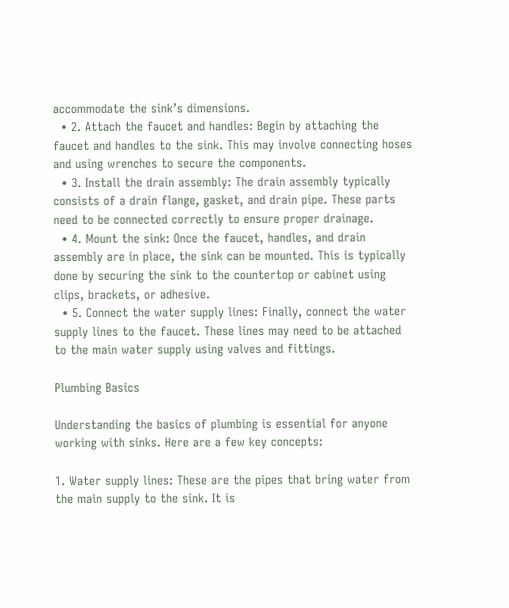accommodate the sink’s dimensions.
  • 2. Attach the faucet and handles: Begin by attaching the faucet and handles to the sink. This may involve connecting hoses and using wrenches to secure the components.
  • 3. Install the drain assembly: The drain assembly typically consists of a drain flange, gasket, and drain pipe. These parts need to be connected correctly to ensure proper drainage.
  • 4. Mount the sink: Once the faucet, handles, and drain assembly are in place, the sink can be mounted. This is typically done by securing the sink to the countertop or cabinet using clips, brackets, or adhesive.
  • 5. Connect the water supply lines: Finally, connect the water supply lines to the faucet. These lines may need to be attached to the main water supply using valves and fittings.

Plumbing Basics

Understanding the basics of plumbing is essential for anyone working with sinks. Here are a few key concepts:

1. Water supply lines: These are the pipes that bring water from the main supply to the sink. It is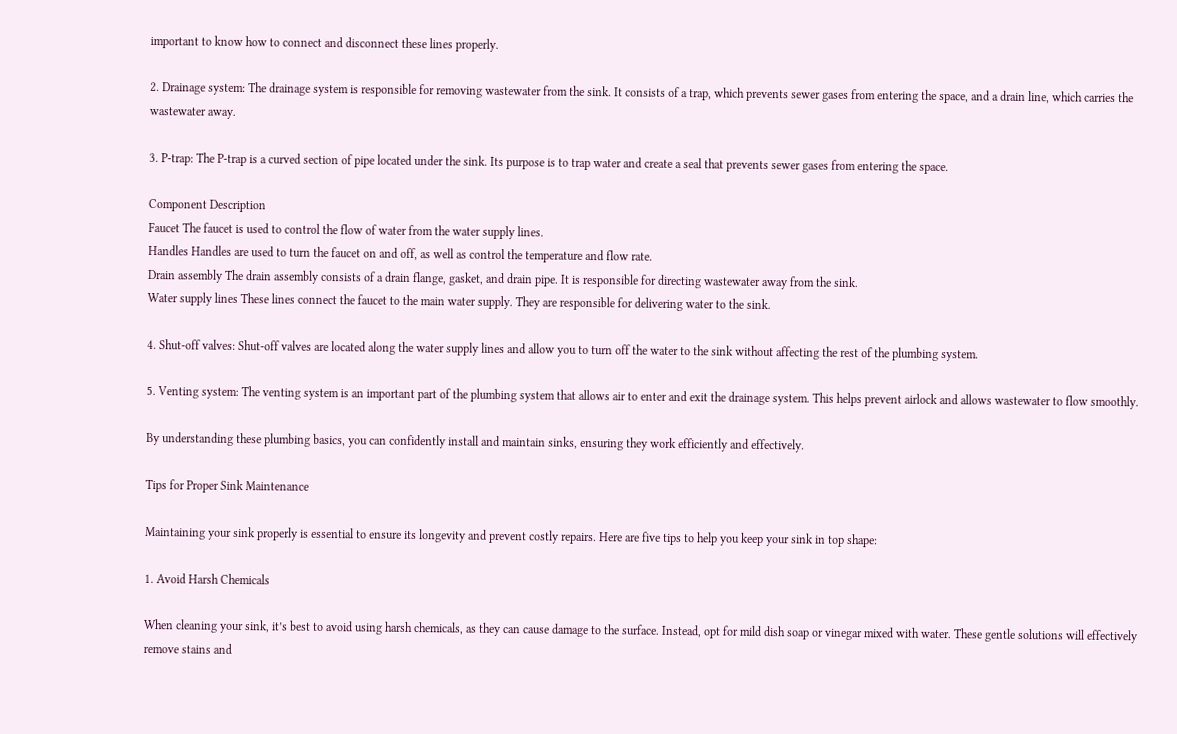important to know how to connect and disconnect these lines properly.

2. Drainage system: The drainage system is responsible for removing wastewater from the sink. It consists of a trap, which prevents sewer gases from entering the space, and a drain line, which carries the wastewater away.

3. P-trap: The P-trap is a curved section of pipe located under the sink. Its purpose is to trap water and create a seal that prevents sewer gases from entering the space.

Component Description
Faucet The faucet is used to control the flow of water from the water supply lines.
Handles Handles are used to turn the faucet on and off, as well as control the temperature and flow rate.
Drain assembly The drain assembly consists of a drain flange, gasket, and drain pipe. It is responsible for directing wastewater away from the sink.
Water supply lines These lines connect the faucet to the main water supply. They are responsible for delivering water to the sink.

4. Shut-off valves: Shut-off valves are located along the water supply lines and allow you to turn off the water to the sink without affecting the rest of the plumbing system.

5. Venting system: The venting system is an important part of the plumbing system that allows air to enter and exit the drainage system. This helps prevent airlock and allows wastewater to flow smoothly.

By understanding these plumbing basics, you can confidently install and maintain sinks, ensuring they work efficiently and effectively.

Tips for Proper Sink Maintenance

Maintaining your sink properly is essential to ensure its longevity and prevent costly repairs. Here are five tips to help you keep your sink in top shape:

1. Avoid Harsh Chemicals

When cleaning your sink, it’s best to avoid using harsh chemicals, as they can cause damage to the surface. Instead, opt for mild dish soap or vinegar mixed with water. These gentle solutions will effectively remove stains and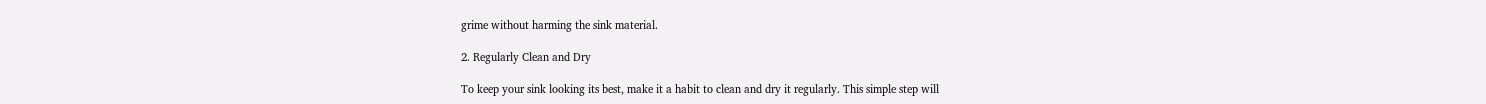grime without harming the sink material.

2. Regularly Clean and Dry

To keep your sink looking its best, make it a habit to clean and dry it regularly. This simple step will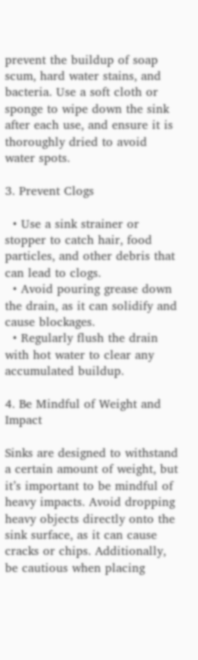prevent the buildup of soap scum, hard water stains, and bacteria. Use a soft cloth or sponge to wipe down the sink after each use, and ensure it is thoroughly dried to avoid water spots.

3. Prevent Clogs

  • Use a sink strainer or stopper to catch hair, food particles, and other debris that can lead to clogs.
  • Avoid pouring grease down the drain, as it can solidify and cause blockages.
  • Regularly flush the drain with hot water to clear any accumulated buildup.

4. Be Mindful of Weight and Impact

Sinks are designed to withstand a certain amount of weight, but it’s important to be mindful of heavy impacts. Avoid dropping heavy objects directly onto the sink surface, as it can cause cracks or chips. Additionally, be cautious when placing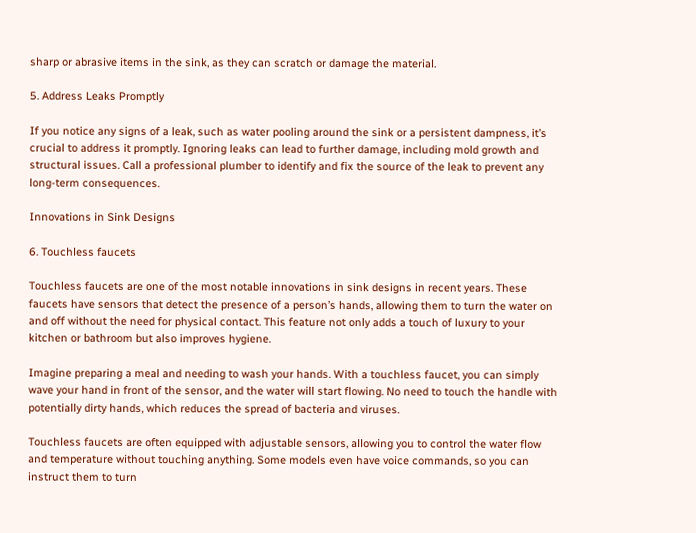sharp or abrasive items in the sink, as they can scratch or damage the material.

5. Address Leaks Promptly

If you notice any signs of a leak, such as water pooling around the sink or a persistent dampness, it’s crucial to address it promptly. Ignoring leaks can lead to further damage, including mold growth and structural issues. Call a professional plumber to identify and fix the source of the leak to prevent any long-term consequences.

Innovations in Sink Designs

6. Touchless faucets

Touchless faucets are one of the most notable innovations in sink designs in recent years. These faucets have sensors that detect the presence of a person’s hands, allowing them to turn the water on and off without the need for physical contact. This feature not only adds a touch of luxury to your kitchen or bathroom but also improves hygiene.

Imagine preparing a meal and needing to wash your hands. With a touchless faucet, you can simply wave your hand in front of the sensor, and the water will start flowing. No need to touch the handle with potentially dirty hands, which reduces the spread of bacteria and viruses.

Touchless faucets are often equipped with adjustable sensors, allowing you to control the water flow and temperature without touching anything. Some models even have voice commands, so you can instruct them to turn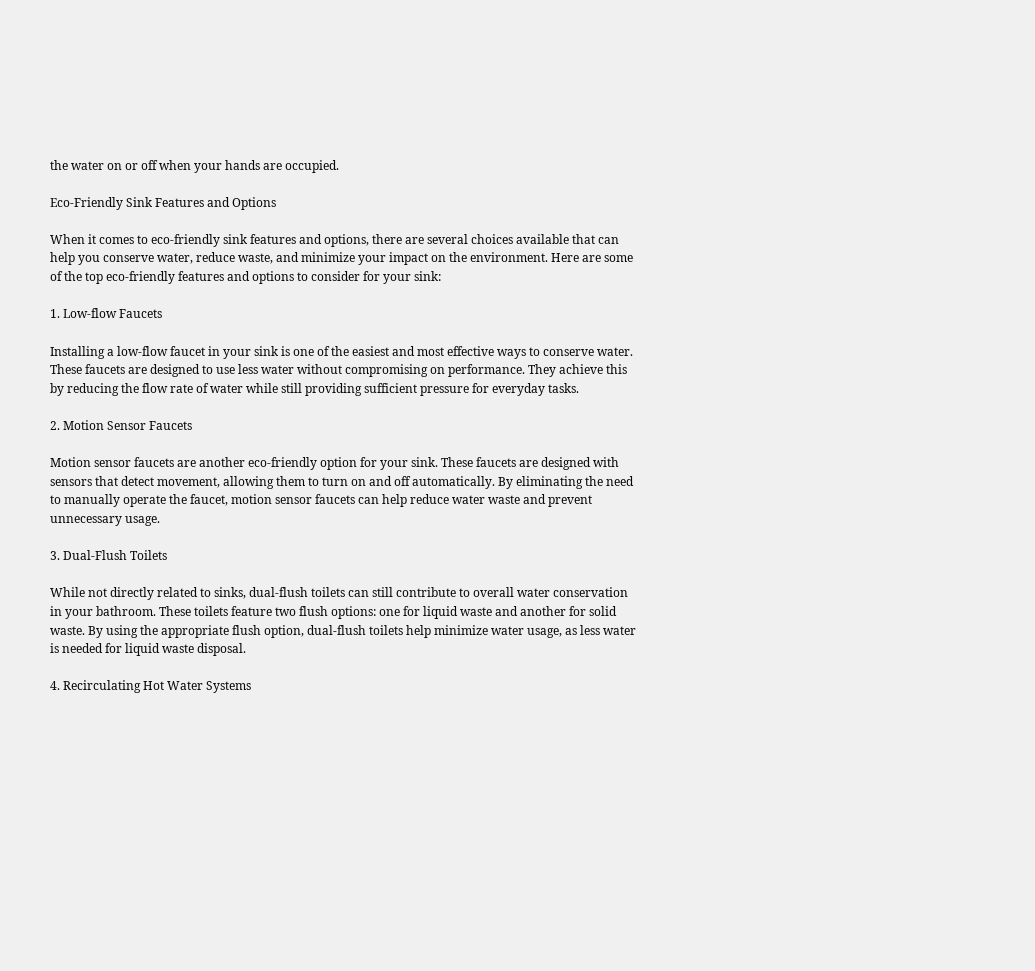the water on or off when your hands are occupied.

Eco-Friendly Sink Features and Options

When it comes to eco-friendly sink features and options, there are several choices available that can help you conserve water, reduce waste, and minimize your impact on the environment. Here are some of the top eco-friendly features and options to consider for your sink:

1. Low-flow Faucets

Installing a low-flow faucet in your sink is one of the easiest and most effective ways to conserve water. These faucets are designed to use less water without compromising on performance. They achieve this by reducing the flow rate of water while still providing sufficient pressure for everyday tasks.

2. Motion Sensor Faucets

Motion sensor faucets are another eco-friendly option for your sink. These faucets are designed with sensors that detect movement, allowing them to turn on and off automatically. By eliminating the need to manually operate the faucet, motion sensor faucets can help reduce water waste and prevent unnecessary usage.

3. Dual-Flush Toilets

While not directly related to sinks, dual-flush toilets can still contribute to overall water conservation in your bathroom. These toilets feature two flush options: one for liquid waste and another for solid waste. By using the appropriate flush option, dual-flush toilets help minimize water usage, as less water is needed for liquid waste disposal.

4. Recirculating Hot Water Systems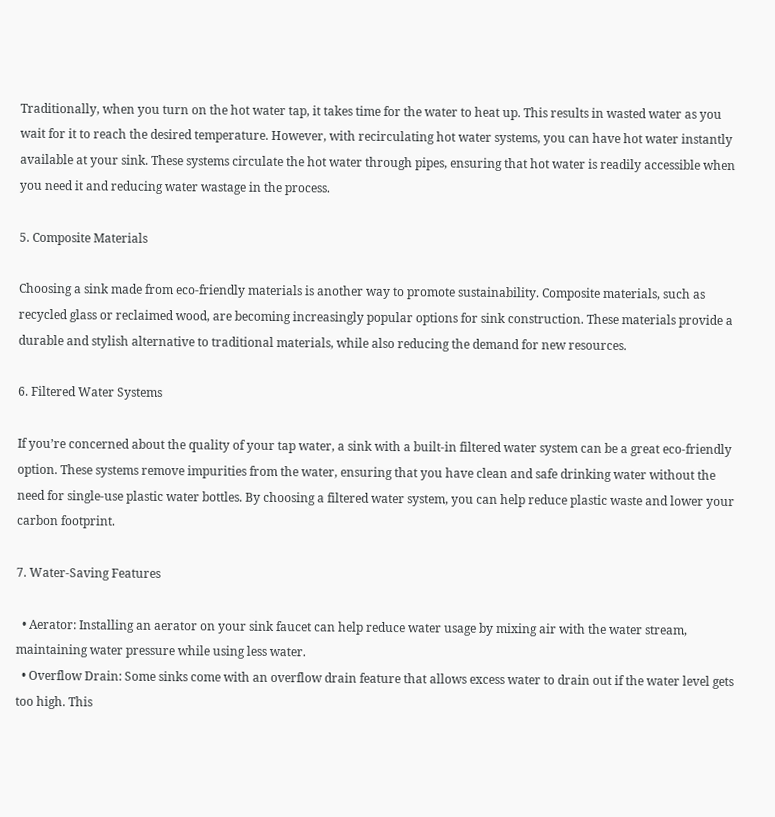Traditionally, when you turn on the hot water tap, it takes time for the water to heat up. This results in wasted water as you wait for it to reach the desired temperature. However, with recirculating hot water systems, you can have hot water instantly available at your sink. These systems circulate the hot water through pipes, ensuring that hot water is readily accessible when you need it and reducing water wastage in the process.

5. Composite Materials

Choosing a sink made from eco-friendly materials is another way to promote sustainability. Composite materials, such as recycled glass or reclaimed wood, are becoming increasingly popular options for sink construction. These materials provide a durable and stylish alternative to traditional materials, while also reducing the demand for new resources.

6. Filtered Water Systems

If you’re concerned about the quality of your tap water, a sink with a built-in filtered water system can be a great eco-friendly option. These systems remove impurities from the water, ensuring that you have clean and safe drinking water without the need for single-use plastic water bottles. By choosing a filtered water system, you can help reduce plastic waste and lower your carbon footprint.

7. Water-Saving Features

  • Aerator: Installing an aerator on your sink faucet can help reduce water usage by mixing air with the water stream, maintaining water pressure while using less water.
  • Overflow Drain: Some sinks come with an overflow drain feature that allows excess water to drain out if the water level gets too high. This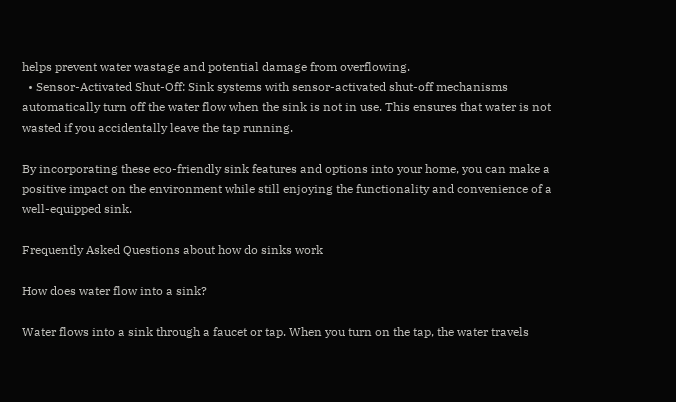helps prevent water wastage and potential damage from overflowing.
  • Sensor-Activated Shut-Off: Sink systems with sensor-activated shut-off mechanisms automatically turn off the water flow when the sink is not in use. This ensures that water is not wasted if you accidentally leave the tap running.

By incorporating these eco-friendly sink features and options into your home, you can make a positive impact on the environment while still enjoying the functionality and convenience of a well-equipped sink.

Frequently Asked Questions about how do sinks work

How does water flow into a sink?

Water flows into a sink through a faucet or tap. When you turn on the tap, the water travels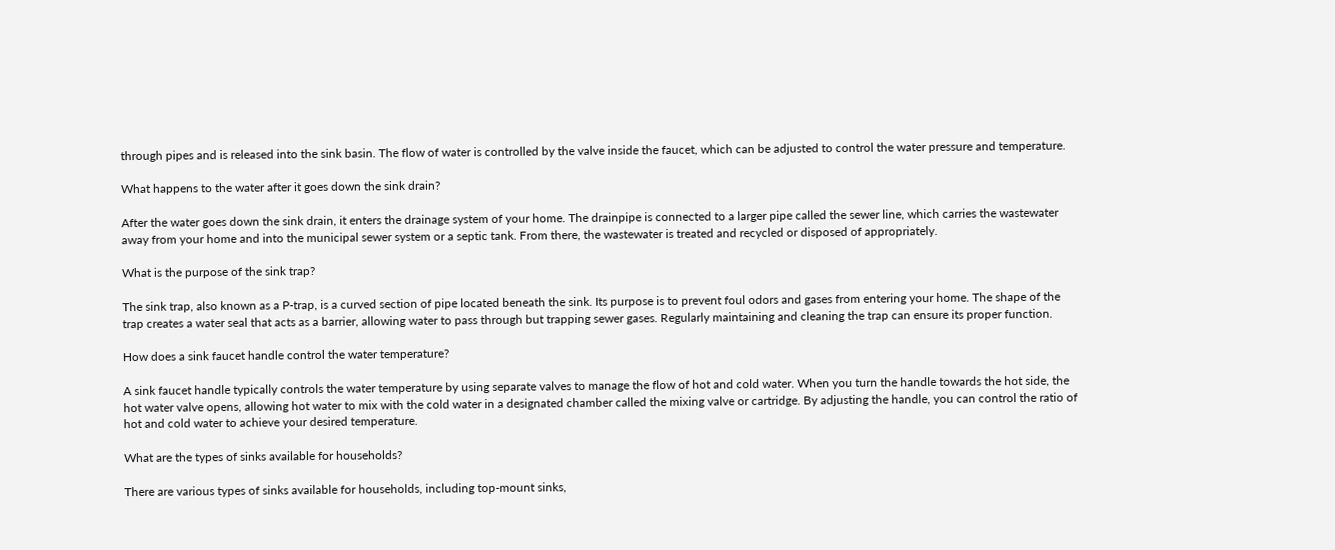through pipes and is released into the sink basin. The flow of water is controlled by the valve inside the faucet, which can be adjusted to control the water pressure and temperature.

What happens to the water after it goes down the sink drain?

After the water goes down the sink drain, it enters the drainage system of your home. The drainpipe is connected to a larger pipe called the sewer line, which carries the wastewater away from your home and into the municipal sewer system or a septic tank. From there, the wastewater is treated and recycled or disposed of appropriately.

What is the purpose of the sink trap?

The sink trap, also known as a P-trap, is a curved section of pipe located beneath the sink. Its purpose is to prevent foul odors and gases from entering your home. The shape of the trap creates a water seal that acts as a barrier, allowing water to pass through but trapping sewer gases. Regularly maintaining and cleaning the trap can ensure its proper function.

How does a sink faucet handle control the water temperature?

A sink faucet handle typically controls the water temperature by using separate valves to manage the flow of hot and cold water. When you turn the handle towards the hot side, the hot water valve opens, allowing hot water to mix with the cold water in a designated chamber called the mixing valve or cartridge. By adjusting the handle, you can control the ratio of hot and cold water to achieve your desired temperature.

What are the types of sinks available for households?

There are various types of sinks available for households, including top-mount sinks,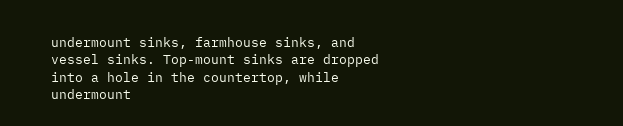undermount sinks, farmhouse sinks, and vessel sinks. Top-mount sinks are dropped into a hole in the countertop, while undermount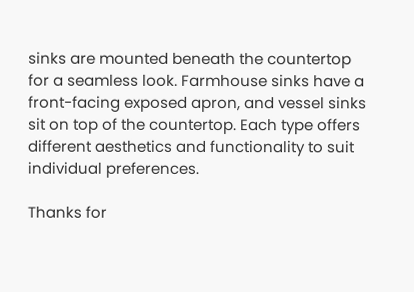sinks are mounted beneath the countertop for a seamless look. Farmhouse sinks have a front-facing exposed apron, and vessel sinks sit on top of the countertop. Each type offers different aesthetics and functionality to suit individual preferences.

Thanks for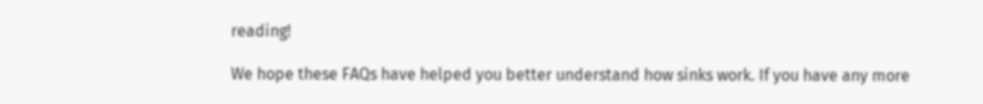reading!

We hope these FAQs have helped you better understand how sinks work. If you have any more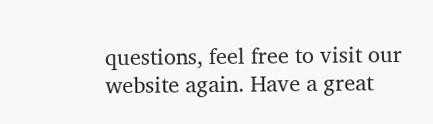questions, feel free to visit our website again. Have a great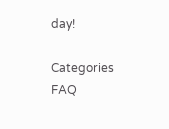day!

Categories FAQ